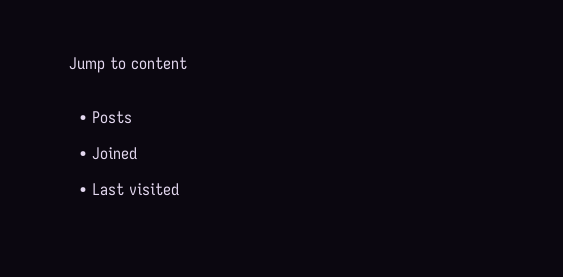Jump to content


  • Posts

  • Joined

  • Last visited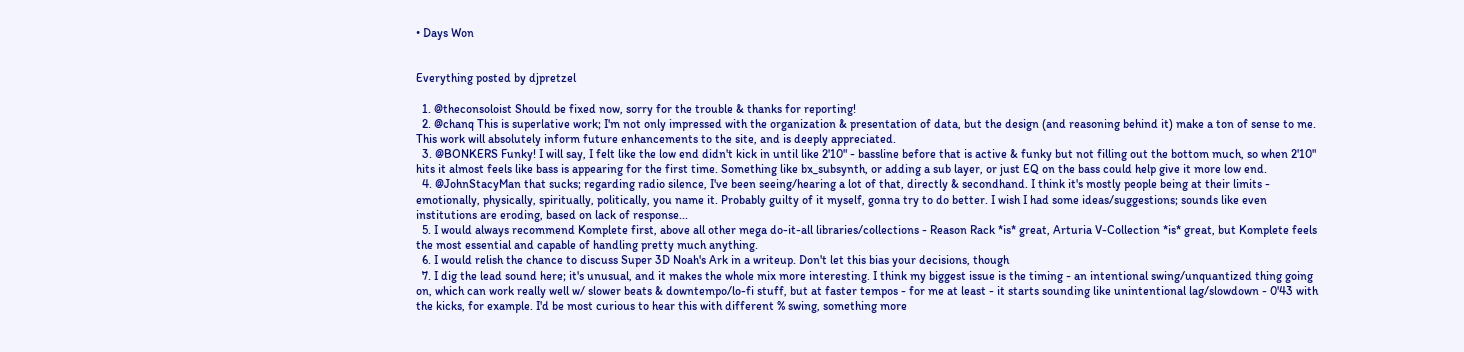• Days Won


Everything posted by djpretzel

  1. @theconsoloist Should be fixed now, sorry for the trouble & thanks for reporting!
  2. @chanq This is superlative work; I'm not only impressed with the organization & presentation of data, but the design (and reasoning behind it) make a ton of sense to me. This work will absolutely inform future enhancements to the site, and is deeply appreciated.
  3. @BONKERS Funky! I will say, I felt like the low end didn't kick in until like 2'10" - bassline before that is active & funky but not filling out the bottom much, so when 2'10" hits it almost feels like bass is appearing for the first time. Something like bx_subsynth, or adding a sub layer, or just EQ on the bass could help give it more low end.
  4. @JohnStacyMan that sucks; regarding radio silence, I've been seeing/hearing a lot of that, directly & secondhand. I think it's mostly people being at their limits - emotionally, physically, spiritually, politically, you name it. Probably guilty of it myself, gonna try to do better. I wish I had some ideas/suggestions; sounds like even institutions are eroding, based on lack of response...
  5. I would always recommend Komplete first, above all other mega do-it-all libraries/collections - Reason Rack *is* great, Arturia V-Collection *is* great, but Komplete feels the most essential and capable of handling pretty much anything.
  6. I would relish the chance to discuss Super 3D Noah's Ark in a writeup. Don't let this bias your decisions, though
  7. I dig the lead sound here; it's unusual, and it makes the whole mix more interesting. I think my biggest issue is the timing - an intentional swing/unquantized thing going on, which can work really well w/ slower beats & downtempo/lo-fi stuff, but at faster tempos - for me at least - it starts sounding like unintentional lag/slowdown - 0'43 with the kicks, for example. I'd be most curious to hear this with different % swing, something more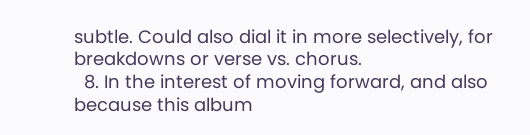subtle. Could also dial it in more selectively, for breakdowns or verse vs. chorus.
  8. In the interest of moving forward, and also because this album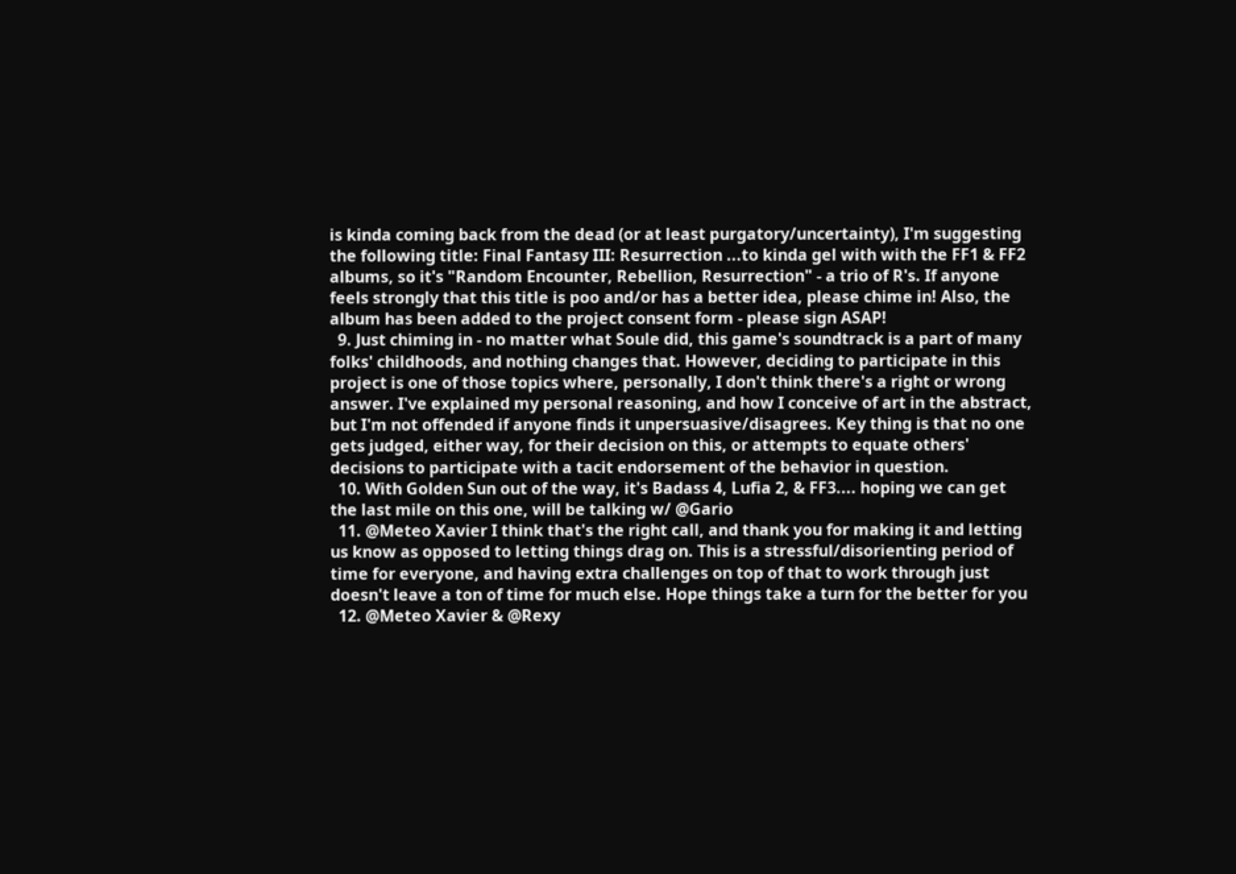is kinda coming back from the dead (or at least purgatory/uncertainty), I'm suggesting the following title: Final Fantasy III: Resurrection ...to kinda gel with with the FF1 & FF2 albums, so it's "Random Encounter, Rebellion, Resurrection" - a trio of R's. If anyone feels strongly that this title is poo and/or has a better idea, please chime in! Also, the album has been added to the project consent form - please sign ASAP!
  9. Just chiming in - no matter what Soule did, this game's soundtrack is a part of many folks' childhoods, and nothing changes that. However, deciding to participate in this project is one of those topics where, personally, I don't think there's a right or wrong answer. I've explained my personal reasoning, and how I conceive of art in the abstract, but I'm not offended if anyone finds it unpersuasive/disagrees. Key thing is that no one gets judged, either way, for their decision on this, or attempts to equate others' decisions to participate with a tacit endorsement of the behavior in question.
  10. With Golden Sun out of the way, it's Badass 4, Lufia 2, & FF3.... hoping we can get the last mile on this one, will be talking w/ @Gario
  11. @Meteo Xavier I think that's the right call, and thank you for making it and letting us know as opposed to letting things drag on. This is a stressful/disorienting period of time for everyone, and having extra challenges on top of that to work through just doesn't leave a ton of time for much else. Hope things take a turn for the better for you
  12. @Meteo Xavier & @Rexy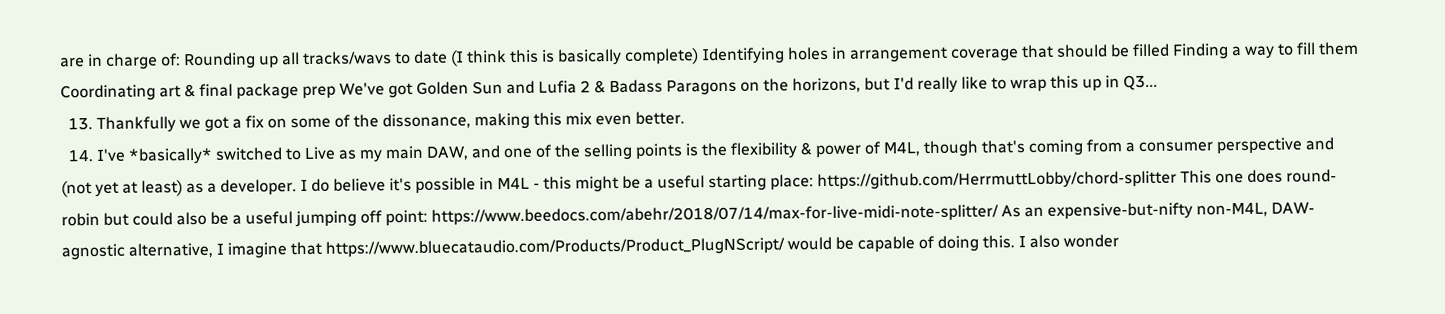are in charge of: Rounding up all tracks/wavs to date (I think this is basically complete) Identifying holes in arrangement coverage that should be filled Finding a way to fill them Coordinating art & final package prep We've got Golden Sun and Lufia 2 & Badass Paragons on the horizons, but I'd really like to wrap this up in Q3...
  13. Thankfully we got a fix on some of the dissonance, making this mix even better.
  14. I've *basically* switched to Live as my main DAW, and one of the selling points is the flexibility & power of M4L, though that's coming from a consumer perspective and (not yet at least) as a developer. I do believe it's possible in M4L - this might be a useful starting place: https://github.com/HerrmuttLobby/chord-splitter This one does round-robin but could also be a useful jumping off point: https://www.beedocs.com/abehr/2018/07/14/max-for-live-midi-note-splitter/ As an expensive-but-nifty non-M4L, DAW-agnostic alternative, I imagine that https://www.bluecataudio.com/Products/Product_PlugNScript/ would be capable of doing this. I also wonder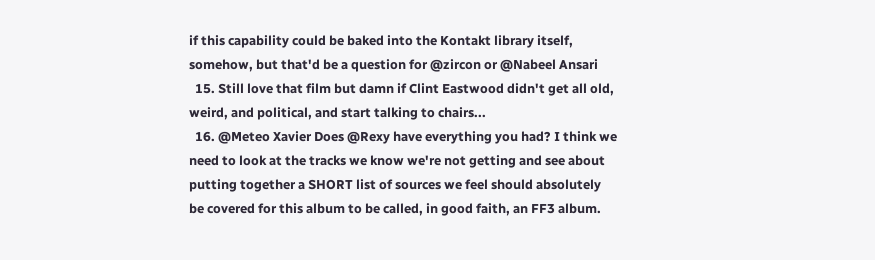if this capability could be baked into the Kontakt library itself, somehow, but that'd be a question for @zircon or @Nabeel Ansari
  15. Still love that film but damn if Clint Eastwood didn't get all old, weird, and political, and start talking to chairs...
  16. @Meteo Xavier Does @Rexy have everything you had? I think we need to look at the tracks we know we're not getting and see about putting together a SHORT list of sources we feel should absolutely be covered for this album to be called, in good faith, an FF3 album.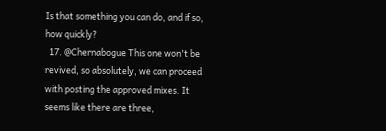Is that something you can do, and if so, how quickly?
  17. @Chernabogue This one won't be revived, so absolutely, we can proceed with posting the approved mixes. It seems like there are three,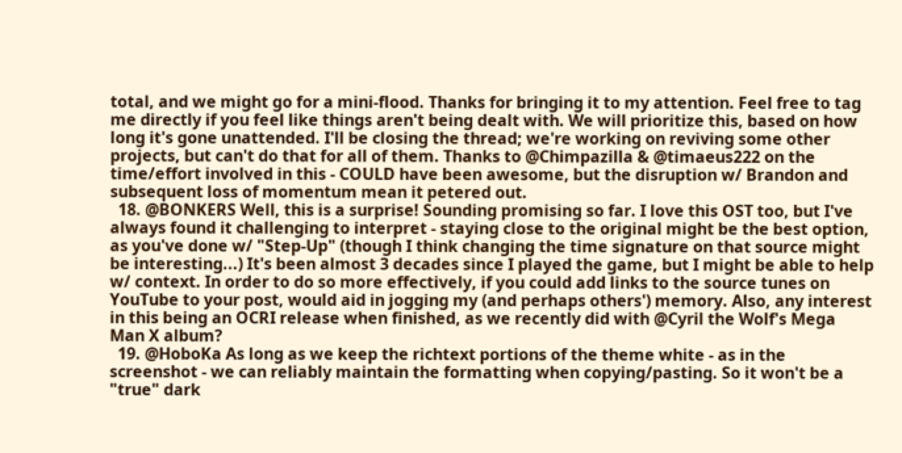total, and we might go for a mini-flood. Thanks for bringing it to my attention. Feel free to tag me directly if you feel like things aren't being dealt with. We will prioritize this, based on how long it's gone unattended. I'll be closing the thread; we're working on reviving some other projects, but can't do that for all of them. Thanks to @Chimpazilla & @timaeus222 on the time/effort involved in this - COULD have been awesome, but the disruption w/ Brandon and subsequent loss of momentum mean it petered out.
  18. @BONKERS Well, this is a surprise! Sounding promising so far. I love this OST too, but I've always found it challenging to interpret - staying close to the original might be the best option, as you've done w/ "Step-Up" (though I think changing the time signature on that source might be interesting...) It's been almost 3 decades since I played the game, but I might be able to help w/ context. In order to do so more effectively, if you could add links to the source tunes on YouTube to your post, would aid in jogging my (and perhaps others') memory. Also, any interest in this being an OCRI release when finished, as we recently did with @Cyril the Wolf's Mega Man X album?
  19. @HoboKa As long as we keep the richtext portions of the theme white - as in the screenshot - we can reliably maintain the formatting when copying/pasting. So it won't be a "true" dark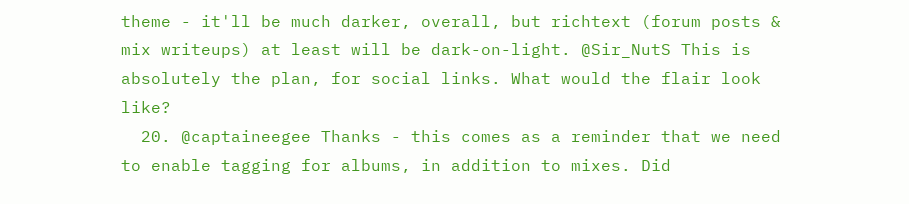theme - it'll be much darker, overall, but richtext (forum posts & mix writeups) at least will be dark-on-light. @Sir_NutS This is absolutely the plan, for social links. What would the flair look like?
  20. @captaineegee Thanks - this comes as a reminder that we need to enable tagging for albums, in addition to mixes. Did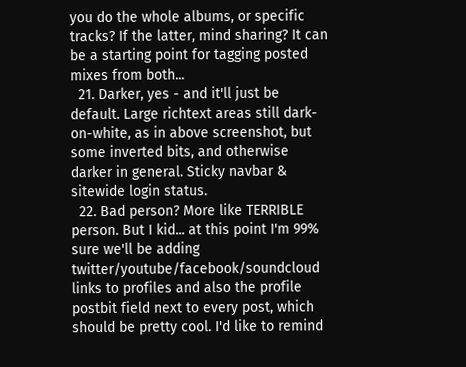you do the whole albums, or specific tracks? If the latter, mind sharing? It can be a starting point for tagging posted mixes from both...
  21. Darker, yes - and it'll just be default. Large richtext areas still dark-on-white, as in above screenshot, but some inverted bits, and otherwise darker in general. Sticky navbar & sitewide login status.
  22. Bad person? More like TERRIBLE person. But I kid... at this point I'm 99% sure we'll be adding twitter/youtube/facebook/soundcloud links to profiles and also the profile postbit field next to every post, which should be pretty cool. I'd like to remind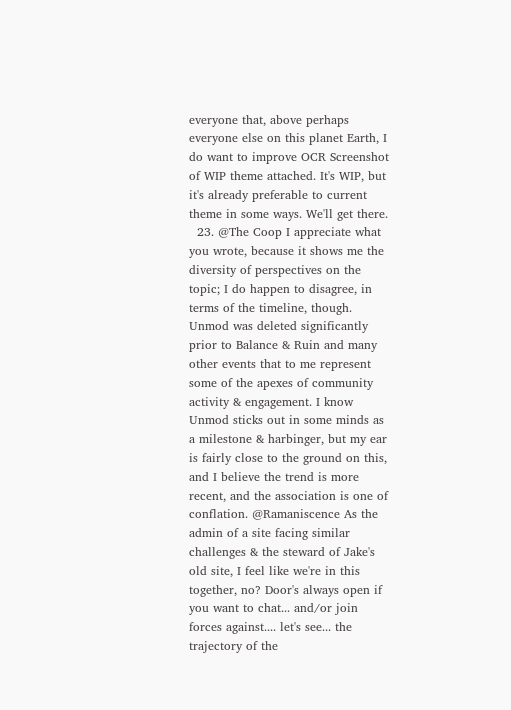everyone that, above perhaps everyone else on this planet Earth, I do want to improve OCR Screenshot of WIP theme attached. It's WIP, but it's already preferable to current theme in some ways. We'll get there.
  23. @The Coop I appreciate what you wrote, because it shows me the diversity of perspectives on the topic; I do happen to disagree, in terms of the timeline, though. Unmod was deleted significantly prior to Balance & Ruin and many other events that to me represent some of the apexes of community activity & engagement. I know Unmod sticks out in some minds as a milestone & harbinger, but my ear is fairly close to the ground on this, and I believe the trend is more recent, and the association is one of conflation. @Ramaniscence As the admin of a site facing similar challenges & the steward of Jake's old site, I feel like we're in this together, no? Door's always open if you want to chat... and/or join forces against.... let's see... the trajectory of the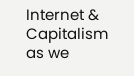Internet & Capitalism as we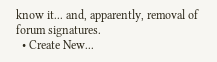know it... and, apparently, removal of forum signatures.
  • Create New...